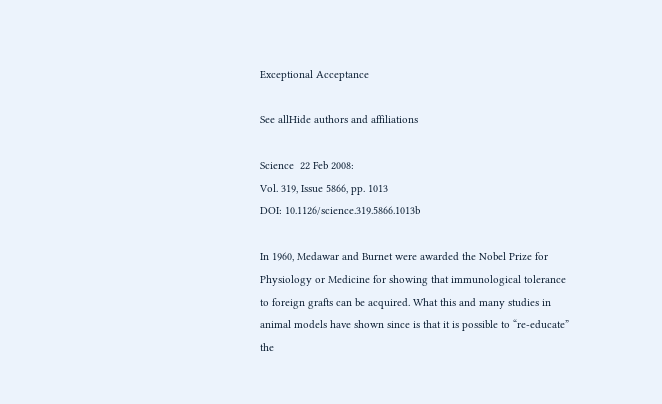Exceptional Acceptance

See allHide authors and affiliations

Science  22 Feb 2008:
Vol. 319, Issue 5866, pp. 1013
DOI: 10.1126/science.319.5866.1013b

In 1960, Medawar and Burnet were awarded the Nobel Prize for Physiology or Medicine for showing that immunological tolerance to foreign grafts can be acquired. What this and many studies in animal models have shown since is that it is possible to “re-educate” the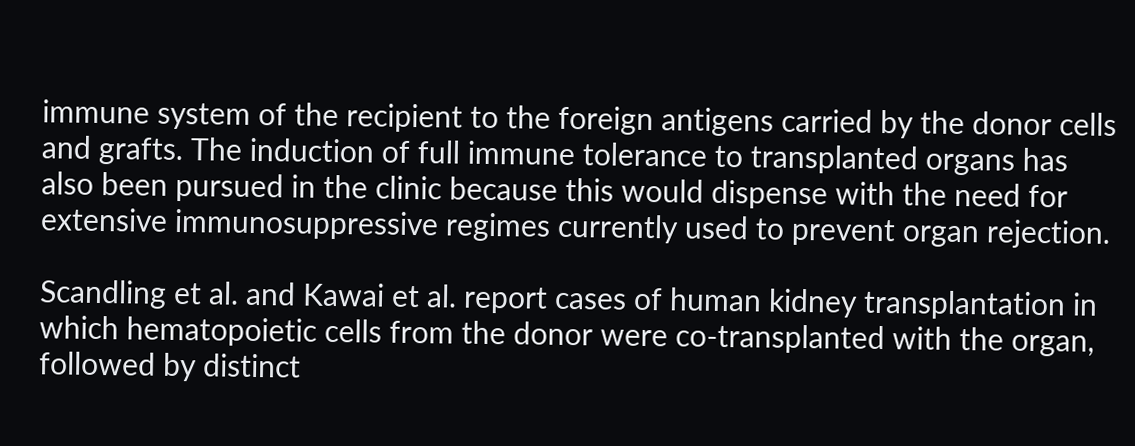immune system of the recipient to the foreign antigens carried by the donor cells and grafts. The induction of full immune tolerance to transplanted organs has also been pursued in the clinic because this would dispense with the need for extensive immunosuppressive regimes currently used to prevent organ rejection.

Scandling et al. and Kawai et al. report cases of human kidney transplantation in which hematopoietic cells from the donor were co-transplanted with the organ, followed by distinct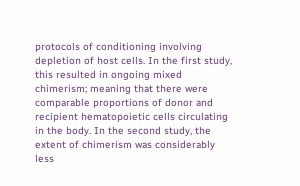protocols of conditioning involving depletion of host cells. In the first study, this resulted in ongoing mixed chimerism; meaning that there were comparable proportions of donor and recipient hematopoietic cells circulating in the body. In the second study, the extent of chimerism was considerably less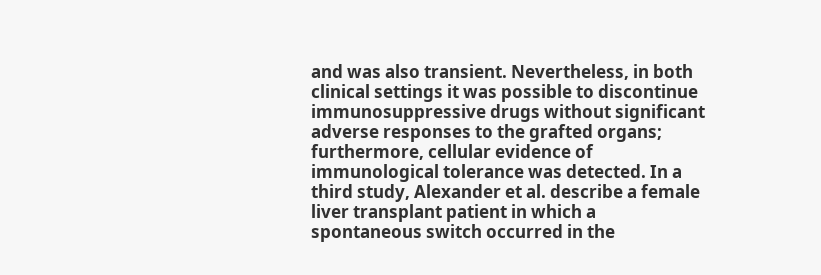and was also transient. Nevertheless, in both clinical settings it was possible to discontinue immunosuppressive drugs without significant adverse responses to the grafted organs; furthermore, cellular evidence of immunological tolerance was detected. In a third study, Alexander et al. describe a female liver transplant patient in which a spontaneous switch occurred in the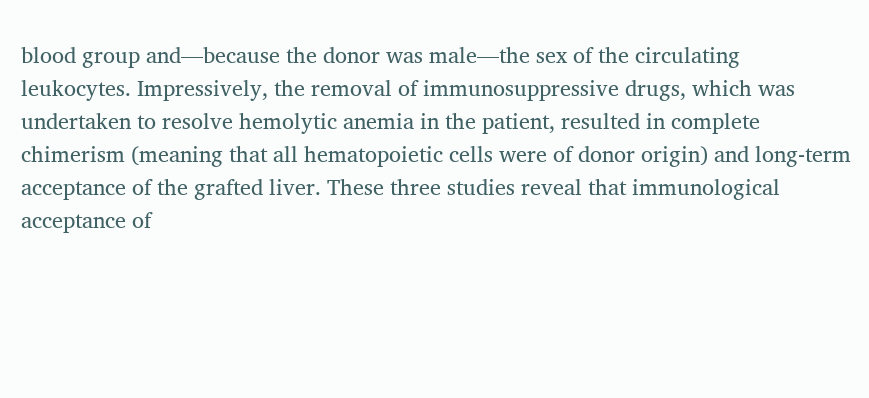blood group and—because the donor was male—the sex of the circulating leukocytes. Impressively, the removal of immunosuppressive drugs, which was undertaken to resolve hemolytic anemia in the patient, resulted in complete chimerism (meaning that all hematopoietic cells were of donor origin) and long-term acceptance of the grafted liver. These three studies reveal that immunological acceptance of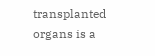transplanted organs is a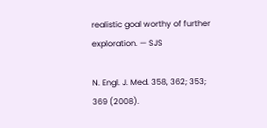realistic goal worthy of further exploration. — SJS

N. Engl. J. Med. 358, 362; 353; 369 (2008).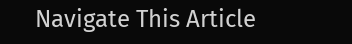Navigate This Article